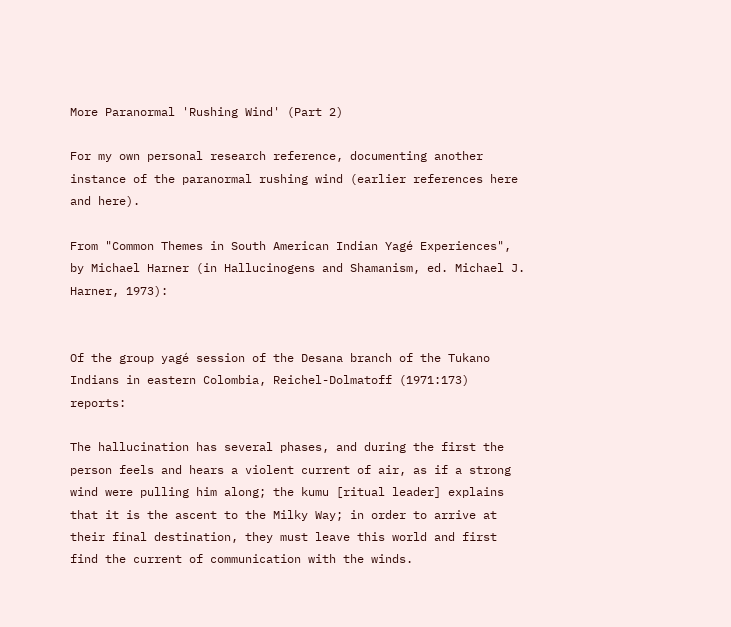More Paranormal 'Rushing Wind' (Part 2)

For my own personal research reference, documenting another instance of the paranormal rushing wind (earlier references here and here).

From "Common Themes in South American Indian Yagé Experiences", by Michael Harner (in Hallucinogens and Shamanism, ed. Michael J. Harner, 1973):


Of the group yagé session of the Desana branch of the Tukano Indians in eastern Colombia, Reichel-Dolmatoff (1971:173) reports:

The hallucination has several phases, and during the first the person feels and hears a violent current of air, as if a strong wind were pulling him along; the kumu [ritual leader] explains that it is the ascent to the Milky Way; in order to arrive at their final destination, they must leave this world and first find the current of communication with the winds.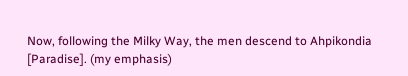Now, following the Milky Way, the men descend to Ahpikondia [Paradise]. (my emphasis)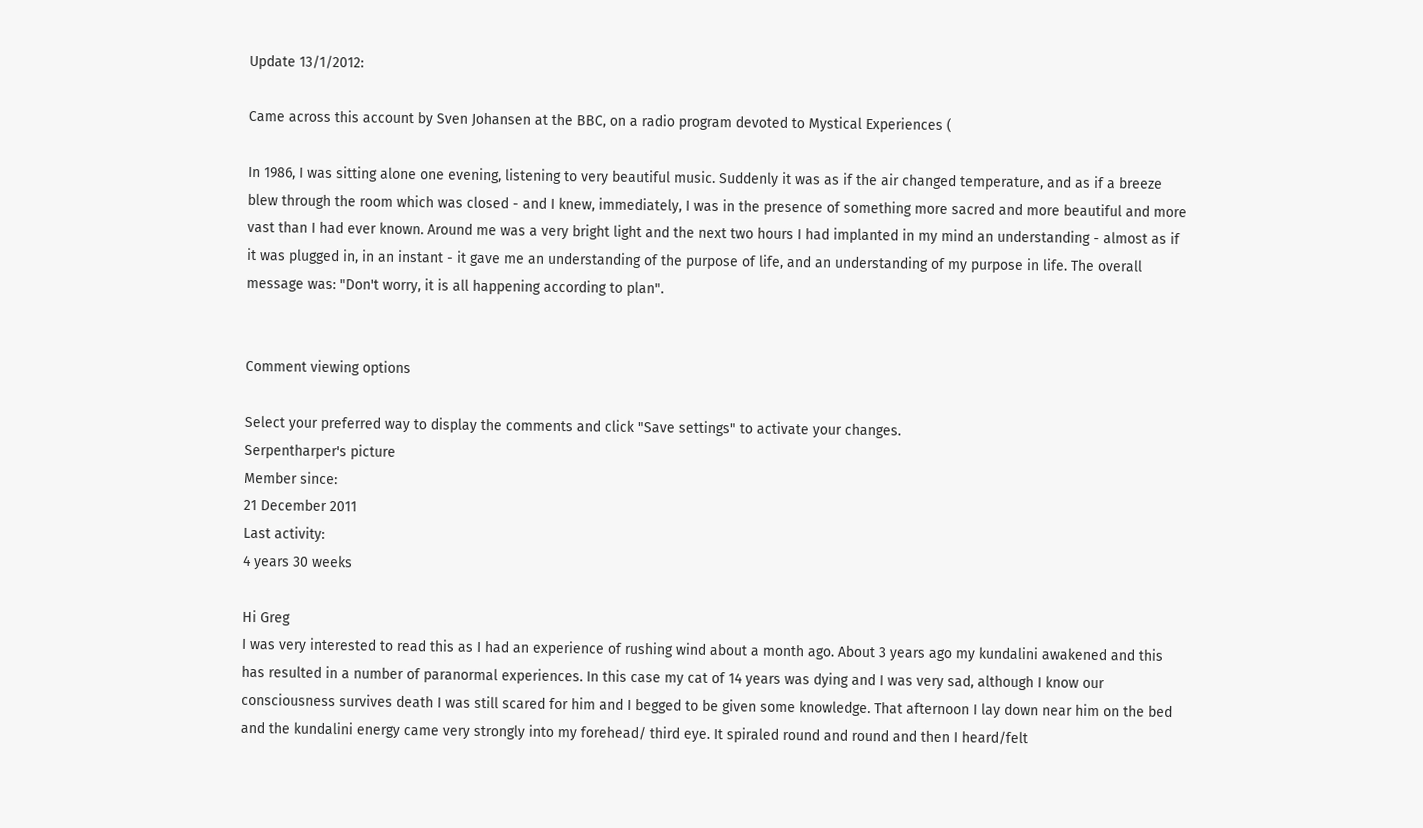Update 13/1/2012:

Came across this account by Sven Johansen at the BBC, on a radio program devoted to Mystical Experiences (

In 1986, I was sitting alone one evening, listening to very beautiful music. Suddenly it was as if the air changed temperature, and as if a breeze blew through the room which was closed - and I knew, immediately, I was in the presence of something more sacred and more beautiful and more vast than I had ever known. Around me was a very bright light and the next two hours I had implanted in my mind an understanding - almost as if it was plugged in, in an instant - it gave me an understanding of the purpose of life, and an understanding of my purpose in life. The overall message was: "Don't worry, it is all happening according to plan".


Comment viewing options

Select your preferred way to display the comments and click "Save settings" to activate your changes.
Serpentharper's picture
Member since:
21 December 2011
Last activity:
4 years 30 weeks

Hi Greg
I was very interested to read this as I had an experience of rushing wind about a month ago. About 3 years ago my kundalini awakened and this has resulted in a number of paranormal experiences. In this case my cat of 14 years was dying and I was very sad, although I know our consciousness survives death I was still scared for him and I begged to be given some knowledge. That afternoon I lay down near him on the bed and the kundalini energy came very strongly into my forehead/ third eye. It spiraled round and round and then I heard/felt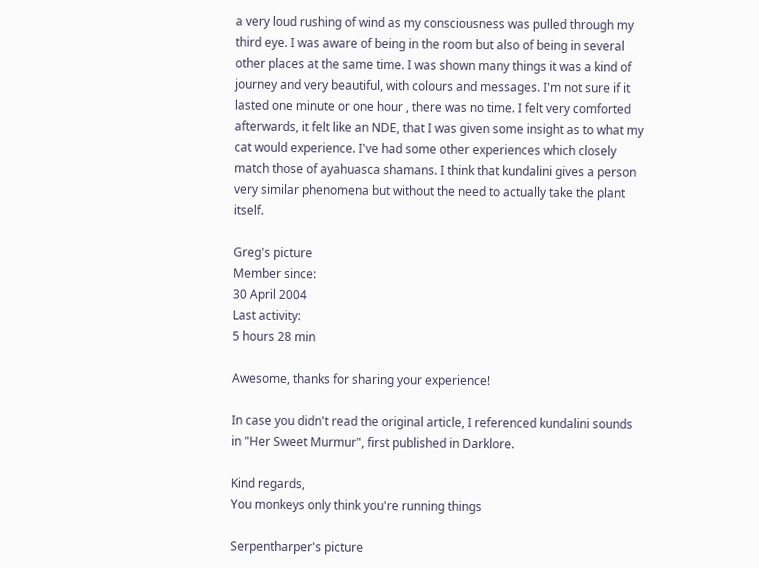a very loud rushing of wind as my consciousness was pulled through my third eye. I was aware of being in the room but also of being in several other places at the same time. I was shown many things it was a kind of journey and very beautiful, with colours and messages. I'm not sure if it lasted one minute or one hour , there was no time. I felt very comforted afterwards, it felt like an NDE, that I was given some insight as to what my cat would experience. I've had some other experiences which closely match those of ayahuasca shamans. I think that kundalini gives a person very similar phenomena but without the need to actually take the plant itself.

Greg's picture
Member since:
30 April 2004
Last activity:
5 hours 28 min

Awesome, thanks for sharing your experience!

In case you didn't read the original article, I referenced kundalini sounds in "Her Sweet Murmur", first published in Darklore.

Kind regards,
You monkeys only think you're running things

Serpentharper's picture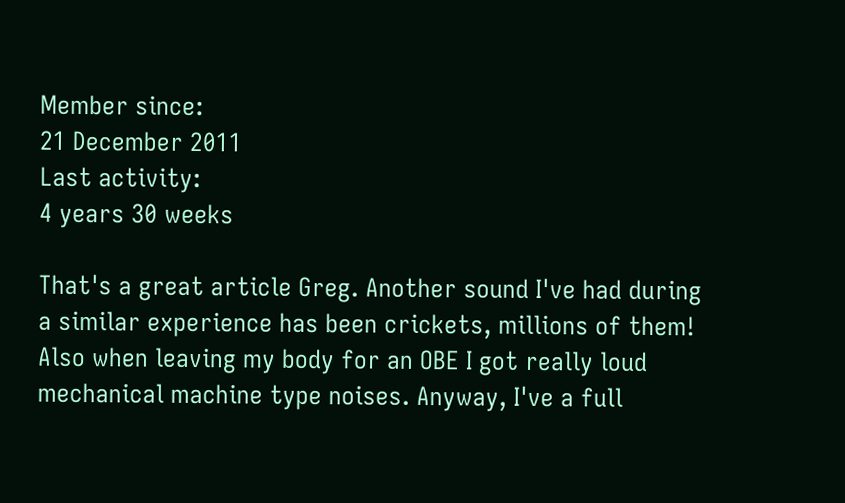Member since:
21 December 2011
Last activity:
4 years 30 weeks

That's a great article Greg. Another sound I've had during a similar experience has been crickets, millions of them! Also when leaving my body for an OBE I got really loud mechanical machine type noises. Anyway, I've a full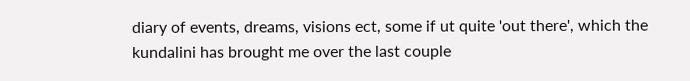diary of events, dreams, visions ect, some if ut quite 'out there', which the kundalini has brought me over the last couple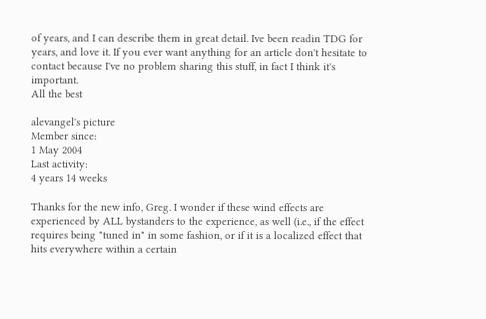of years, and I can describe them in great detail. Ive been readin TDG for years, and love it. If you ever want anything for an article don't hesitate to contact because I've no problem sharing this stuff, in fact I think it's important.
All the best

alevangel's picture
Member since:
1 May 2004
Last activity:
4 years 14 weeks

Thanks for the new info, Greg. I wonder if these wind effects are experienced by ALL bystanders to the experience, as well (i.e., if the effect requires being "tuned in" in some fashion, or if it is a localized effect that hits everywhere within a certain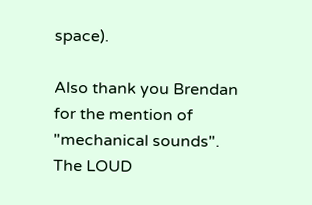space).

Also thank you Brendan for the mention of "mechanical sounds". The LOUD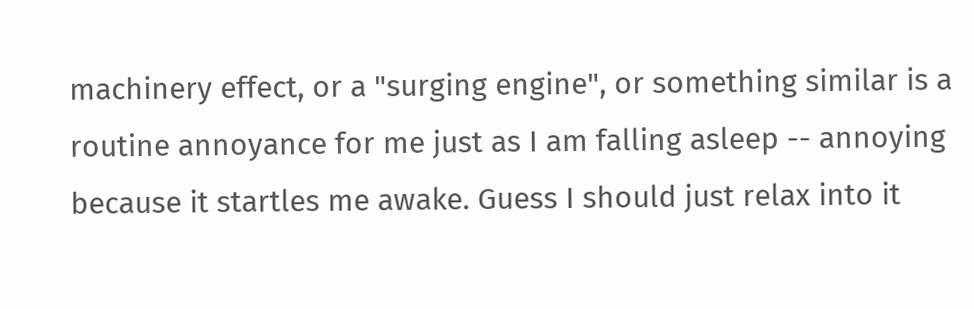machinery effect, or a "surging engine", or something similar is a routine annoyance for me just as I am falling asleep -- annoying because it startles me awake. Guess I should just relax into it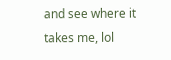and see where it takes me, lol